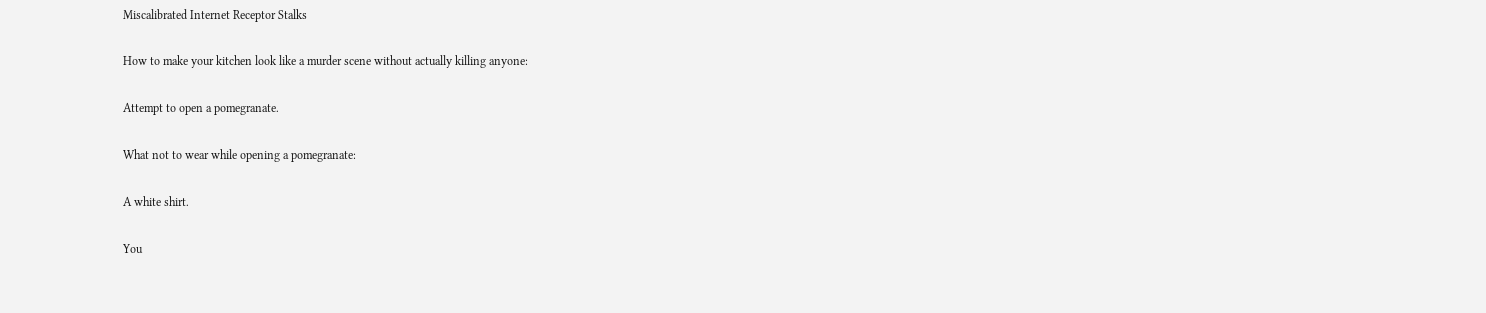Miscalibrated Internet Receptor Stalks

How to make your kitchen look like a murder scene without actually killing anyone:

Attempt to open a pomegranate.

What not to wear while opening a pomegranate:

A white shirt.

You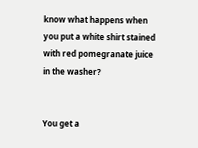know what happens when you put a white shirt stained with red pomegranate juice in the washer?


You get a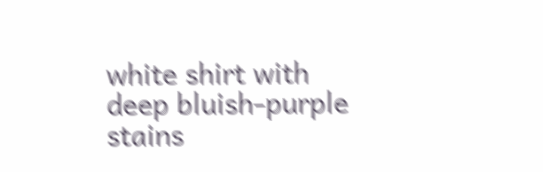white shirt with deep bluish-purple stains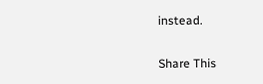instead.

Share This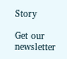Story

Get our newsletter